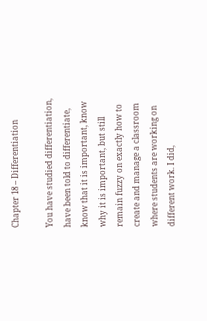Chapter 18 – Differentiation

You have studied differentiation, have been told to differentiate, know that it is important, know why it is important, but still remain fuzzy on exactly how to create and manage a classroom where students are working on different work. I did,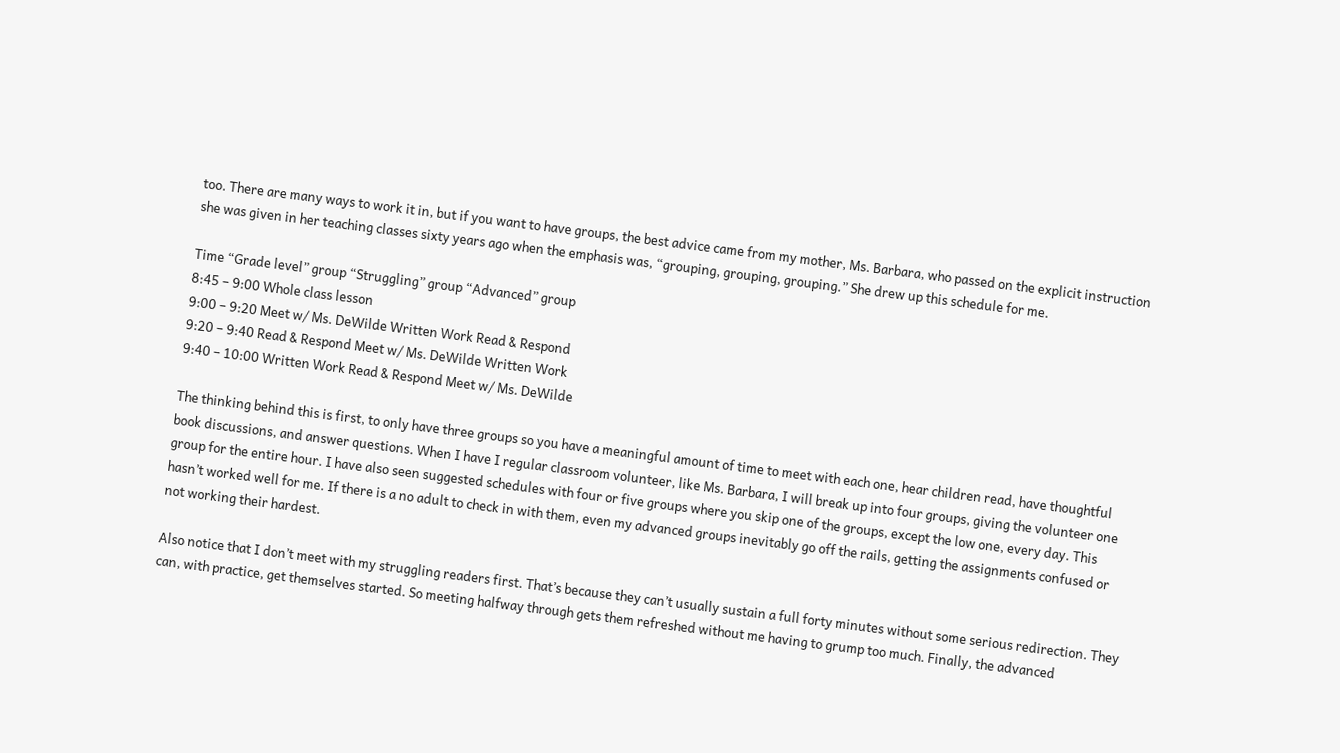too. There are many ways to work it in, but if you want to have groups, the best advice came from my mother, Ms. Barbara, who passed on the explicit instruction she was given in her teaching classes sixty years ago when the emphasis was, “grouping, grouping, grouping.” She drew up this schedule for me.

Time “Grade level” group “Struggling” group “Advanced” group
8:45 – 9:00 Whole class lesson
9:00 – 9:20 Meet w/ Ms. DeWilde Written Work Read & Respond
9:20 – 9:40 Read & Respond Meet w/ Ms. DeWilde Written Work
9:40 – 10:00 Written Work Read & Respond Meet w/ Ms. DeWilde

The thinking behind this is first, to only have three groups so you have a meaningful amount of time to meet with each one, hear children read, have thoughtful book discussions, and answer questions. When I have I regular classroom volunteer, like Ms. Barbara, I will break up into four groups, giving the volunteer one group for the entire hour. I have also seen suggested schedules with four or five groups where you skip one of the groups, except the low one, every day. This hasn’t worked well for me. If there is a no adult to check in with them, even my advanced groups inevitably go off the rails, getting the assignments confused or not working their hardest.

Also notice that I don’t meet with my struggling readers first. That’s because they can’t usually sustain a full forty minutes without some serious redirection. They can, with practice, get themselves started. So meeting halfway through gets them refreshed without me having to grump too much. Finally, the advanced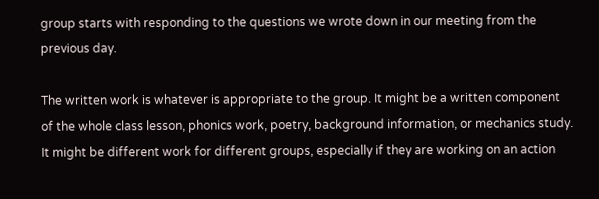group starts with responding to the questions we wrote down in our meeting from the previous day.

The written work is whatever is appropriate to the group. It might be a written component of the whole class lesson, phonics work, poetry, background information, or mechanics study. It might be different work for different groups, especially if they are working on an action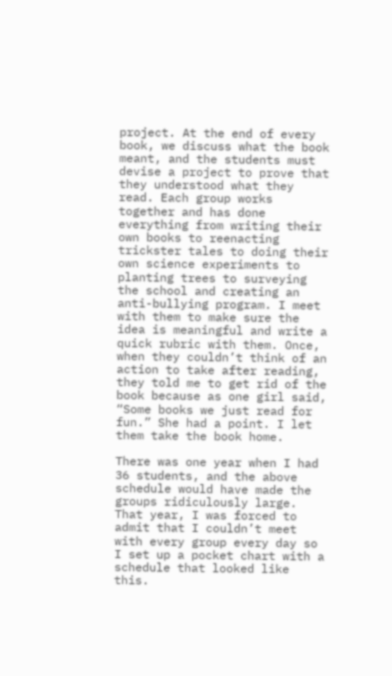project. At the end of every book, we discuss what the book meant, and the students must devise a project to prove that they understood what they read. Each group works together and has done everything from writing their own books to reenacting trickster tales to doing their own science experiments to planting trees to surveying the school and creating an anti-bullying program. I meet with them to make sure the idea is meaningful and write a quick rubric with them. Once, when they couldn’t think of an action to take after reading, they told me to get rid of the book because as one girl said, “Some books we just read for fun.” She had a point. I let them take the book home.

There was one year when I had 36 students, and the above schedule would have made the groups ridiculously large. That year, I was forced to admit that I couldn’t meet with every group every day so I set up a pocket chart with a schedule that looked like this.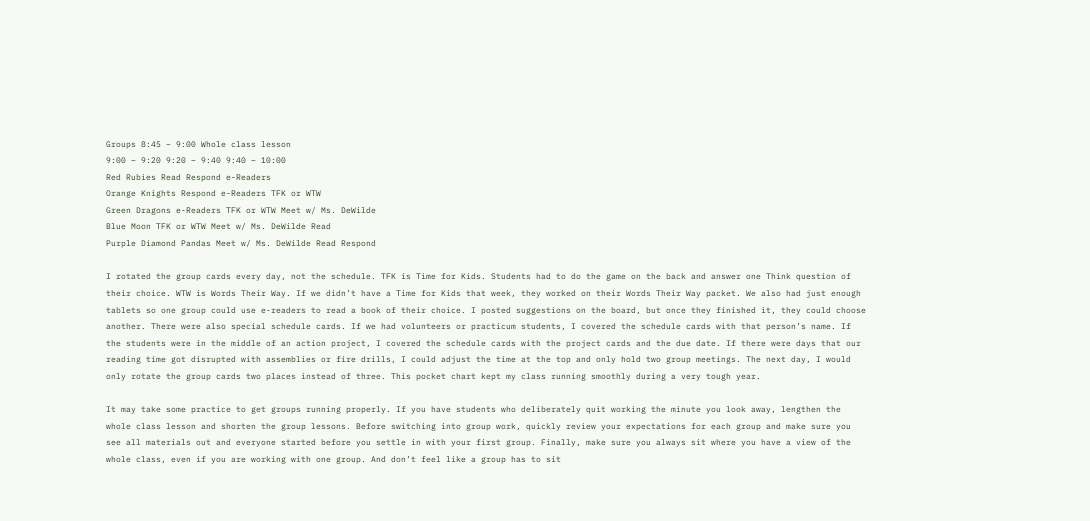Groups 8:45 – 9:00 Whole class lesson
9:00 – 9:20 9:20 – 9:40 9:40 – 10:00
Red Rubies Read Respond e-Readers
Orange Knights Respond e-Readers TFK or WTW
Green Dragons e-Readers TFK or WTW Meet w/ Ms. DeWilde
Blue Moon TFK or WTW Meet w/ Ms. DeWilde Read
Purple Diamond Pandas Meet w/ Ms. DeWilde Read Respond

I rotated the group cards every day, not the schedule. TFK is Time for Kids. Students had to do the game on the back and answer one Think question of their choice. WTW is Words Their Way. If we didn’t have a Time for Kids that week, they worked on their Words Their Way packet. We also had just enough tablets so one group could use e-readers to read a book of their choice. I posted suggestions on the board, but once they finished it, they could choose another. There were also special schedule cards. If we had volunteers or practicum students, I covered the schedule cards with that person’s name. If the students were in the middle of an action project, I covered the schedule cards with the project cards and the due date. If there were days that our reading time got disrupted with assemblies or fire drills, I could adjust the time at the top and only hold two group meetings. The next day, I would only rotate the group cards two places instead of three. This pocket chart kept my class running smoothly during a very tough year.

It may take some practice to get groups running properly. If you have students who deliberately quit working the minute you look away, lengthen the whole class lesson and shorten the group lessons. Before switching into group work, quickly review your expectations for each group and make sure you see all materials out and everyone started before you settle in with your first group. Finally, make sure you always sit where you have a view of the whole class, even if you are working with one group. And don’t feel like a group has to sit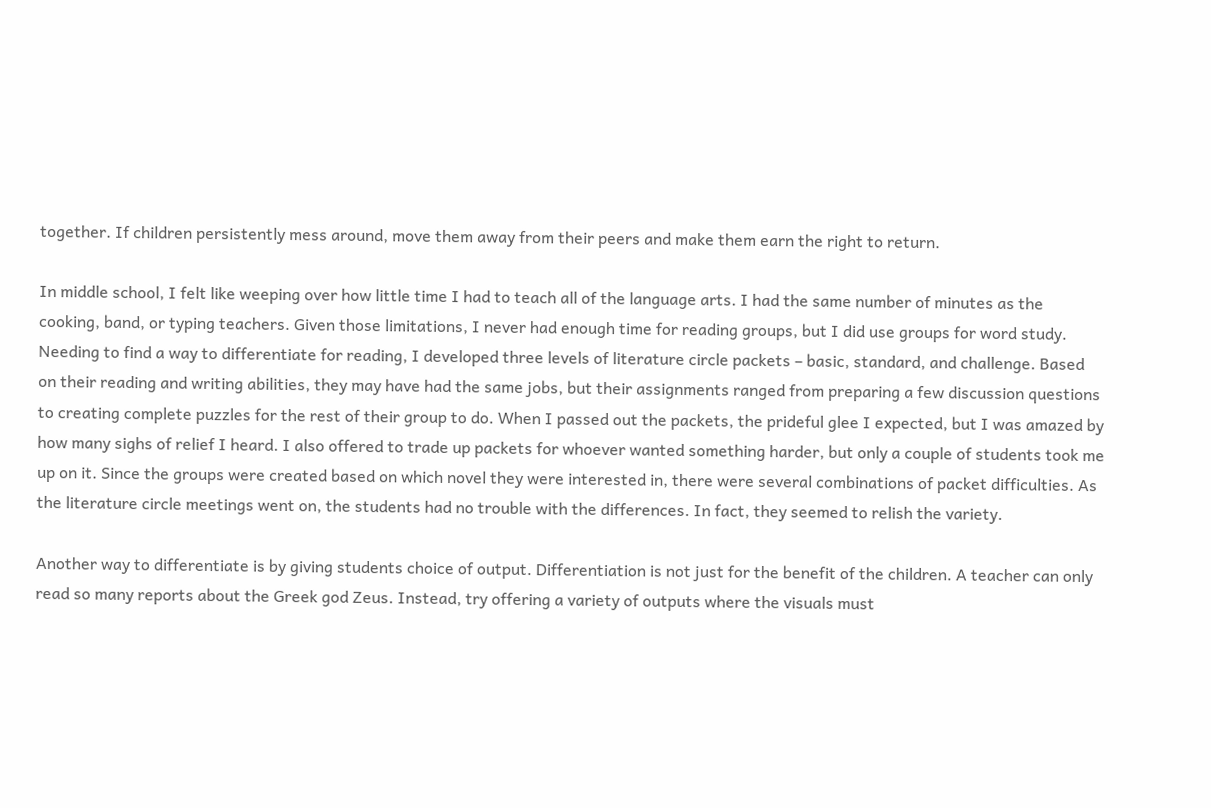together. If children persistently mess around, move them away from their peers and make them earn the right to return.

In middle school, I felt like weeping over how little time I had to teach all of the language arts. I had the same number of minutes as the cooking, band, or typing teachers. Given those limitations, I never had enough time for reading groups, but I did use groups for word study. Needing to find a way to differentiate for reading, I developed three levels of literature circle packets – basic, standard, and challenge. Based on their reading and writing abilities, they may have had the same jobs, but their assignments ranged from preparing a few discussion questions to creating complete puzzles for the rest of their group to do. When I passed out the packets, the prideful glee I expected, but I was amazed by how many sighs of relief I heard. I also offered to trade up packets for whoever wanted something harder, but only a couple of students took me up on it. Since the groups were created based on which novel they were interested in, there were several combinations of packet difficulties. As the literature circle meetings went on, the students had no trouble with the differences. In fact, they seemed to relish the variety.

Another way to differentiate is by giving students choice of output. Differentiation is not just for the benefit of the children. A teacher can only read so many reports about the Greek god Zeus. Instead, try offering a variety of outputs where the visuals must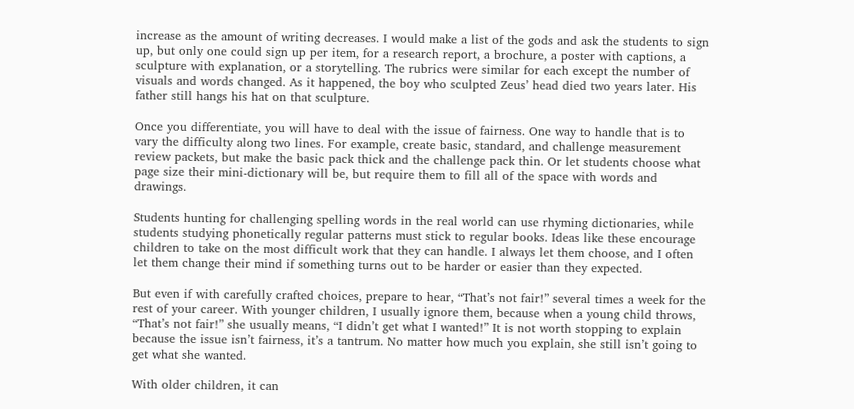increase as the amount of writing decreases. I would make a list of the gods and ask the students to sign up, but only one could sign up per item, for a research report, a brochure, a poster with captions, a sculpture with explanation, or a storytelling. The rubrics were similar for each except the number of visuals and words changed. As it happened, the boy who sculpted Zeus’ head died two years later. His father still hangs his hat on that sculpture.

Once you differentiate, you will have to deal with the issue of fairness. One way to handle that is to vary the difficulty along two lines. For example, create basic, standard, and challenge measurement review packets, but make the basic pack thick and the challenge pack thin. Or let students choose what page size their mini-dictionary will be, but require them to fill all of the space with words and drawings.

Students hunting for challenging spelling words in the real world can use rhyming dictionaries, while students studying phonetically regular patterns must stick to regular books. Ideas like these encourage children to take on the most difficult work that they can handle. I always let them choose, and I often let them change their mind if something turns out to be harder or easier than they expected.

But even if with carefully crafted choices, prepare to hear, “That’s not fair!” several times a week for the rest of your career. With younger children, I usually ignore them, because when a young child throws, “That’s not fair!” she usually means, “I didn’t get what I wanted!” It is not worth stopping to explain because the issue isn’t fairness, it’s a tantrum. No matter how much you explain, she still isn’t going to get what she wanted.

With older children, it can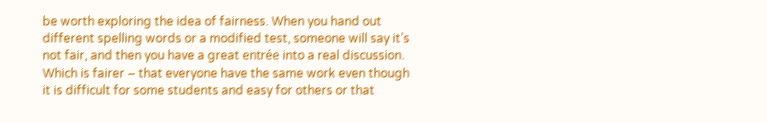be worth exploring the idea of fairness. When you hand out different spelling words or a modified test, someone will say it’s not fair, and then you have a great entrée into a real discussion. Which is fairer – that everyone have the same work even though it is difficult for some students and easy for others or that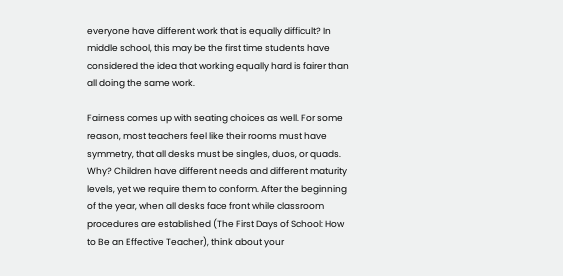everyone have different work that is equally difficult? In middle school, this may be the first time students have considered the idea that working equally hard is fairer than all doing the same work.

Fairness comes up with seating choices as well. For some reason, most teachers feel like their rooms must have symmetry, that all desks must be singles, duos, or quads. Why? Children have different needs and different maturity levels, yet we require them to conform. After the beginning of the year, when all desks face front while classroom procedures are established (The First Days of School: How to Be an Effective Teacher), think about your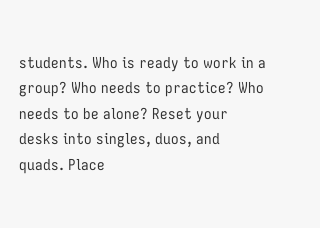students. Who is ready to work in a group? Who needs to practice? Who needs to be alone? Reset your desks into singles, duos, and quads. Place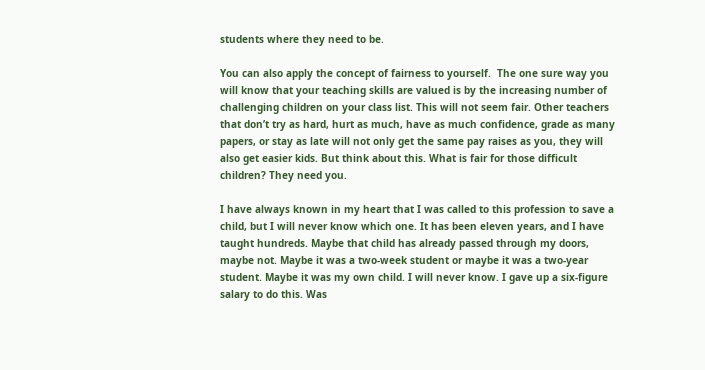students where they need to be.

You can also apply the concept of fairness to yourself.  The one sure way you will know that your teaching skills are valued is by the increasing number of challenging children on your class list. This will not seem fair. Other teachers that don’t try as hard, hurt as much, have as much confidence, grade as many papers, or stay as late will not only get the same pay raises as you, they will also get easier kids. But think about this. What is fair for those difficult children? They need you.

I have always known in my heart that I was called to this profession to save a child, but I will never know which one. It has been eleven years, and I have taught hundreds. Maybe that child has already passed through my doors, maybe not. Maybe it was a two-week student or maybe it was a two-year student. Maybe it was my own child. I will never know. I gave up a six-figure salary to do this. Was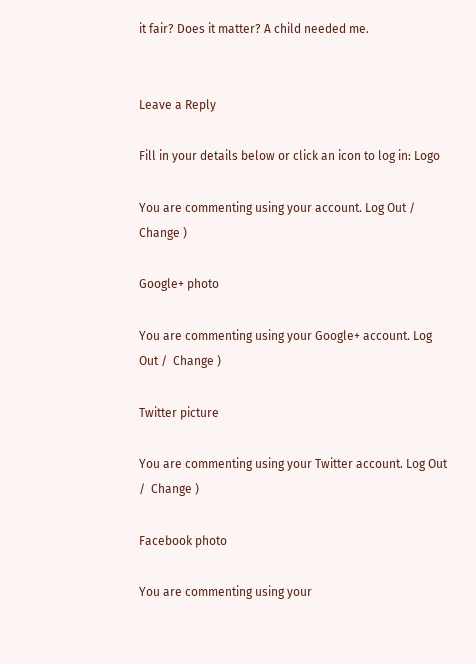it fair? Does it matter? A child needed me.


Leave a Reply

Fill in your details below or click an icon to log in: Logo

You are commenting using your account. Log Out /  Change )

Google+ photo

You are commenting using your Google+ account. Log Out /  Change )

Twitter picture

You are commenting using your Twitter account. Log Out /  Change )

Facebook photo

You are commenting using your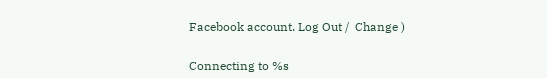Facebook account. Log Out /  Change )


Connecting to %s